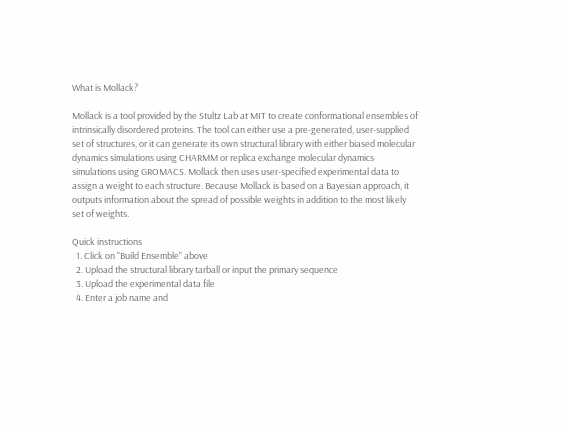What is Mollack?

Mollack is a tool provided by the Stultz Lab at MIT to create conformational ensembles of intrinsically disordered proteins. The tool can either use a pre-generated, user-supplied set of structures, or it can generate its own structural library with either biased molecular dynamics simulations using CHARMM or replica exchange molecular dynamics simulations using GROMACS. Mollack then uses user-specified experimental data to assign a weight to each structure. Because Mollack is based on a Bayesian approach, it outputs information about the spread of possible weights in addition to the most likely set of weights.

Quick instructions
  1. Click on "Build Ensemble" above
  2. Upload the structural library tarball or input the primary sequence
  3. Upload the experimental data file
  4. Enter a job name and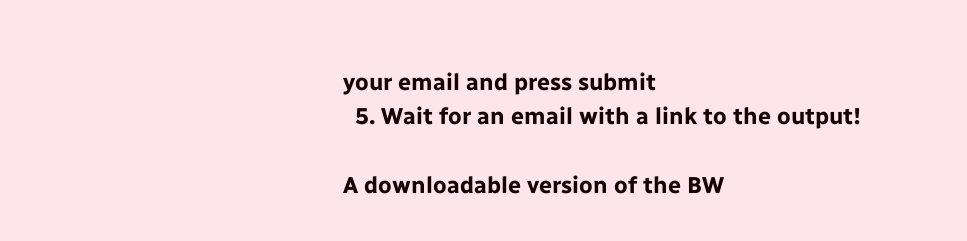your email and press submit
  5. Wait for an email with a link to the output!

A downloadable version of the BW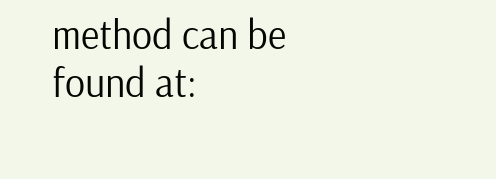method can be found at: